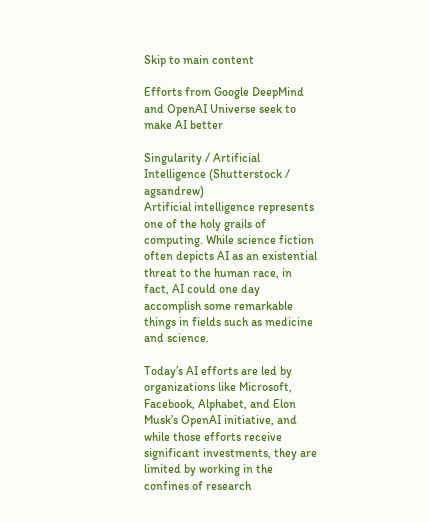Skip to main content

Efforts from Google DeepMind and OpenAI Universe seek to make AI better

Singularity / Artificial Intelligence (Shutterstock / agsandrew)
Artificial intelligence represents one of the holy grails of computing. While science fiction often depicts AI as an existential threat to the human race, in fact, AI could one day accomplish some remarkable things in fields such as medicine and science.

Today’s AI efforts are led by organizations like Microsoft, Facebook, Alphabet, and Elon Musk’s OpenAI initiative, and while those efforts receive significant investments, they are limited by working in the confines of research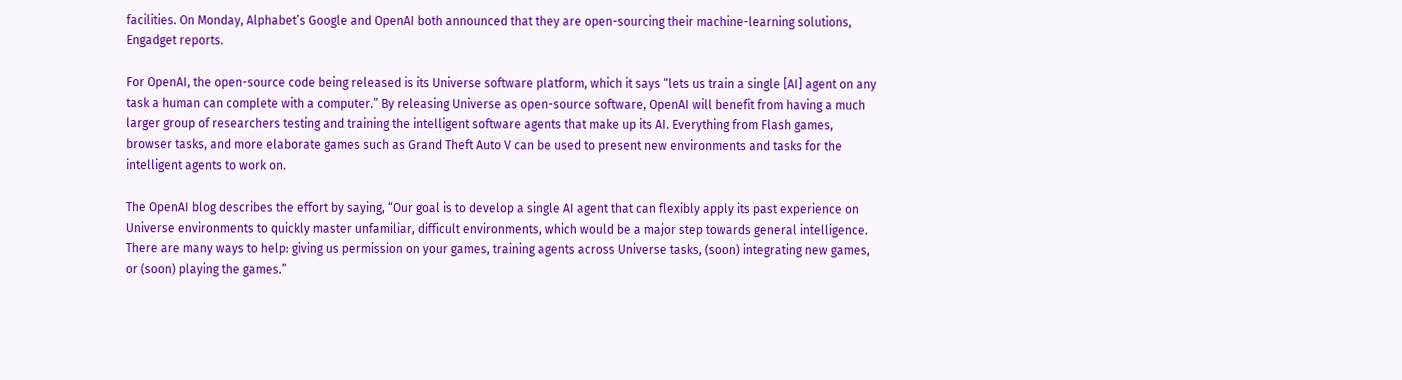facilities. On Monday, Alphabet’s Google and OpenAI both announced that they are open-sourcing their machine-learning solutions, Engadget reports.

For OpenAI, the open-source code being released is its Universe software platform, which it says “lets us train a single [AI] agent on any task a human can complete with a computer.” By releasing Universe as open-source software, OpenAI will benefit from having a much larger group of researchers testing and training the intelligent software agents that make up its AI. Everything from Flash games, browser tasks, and more elaborate games such as Grand Theft Auto V can be used to present new environments and tasks for the intelligent agents to work on.

The OpenAI blog describes the effort by saying, “Our goal is to develop a single AI agent that can flexibly apply its past experience on Universe environments to quickly master unfamiliar, difficult environments, which would be a major step towards general intelligence. There are many ways to help: giving us permission on your games, training agents across Universe tasks, (soon) integrating new games, or (soon) playing the games.”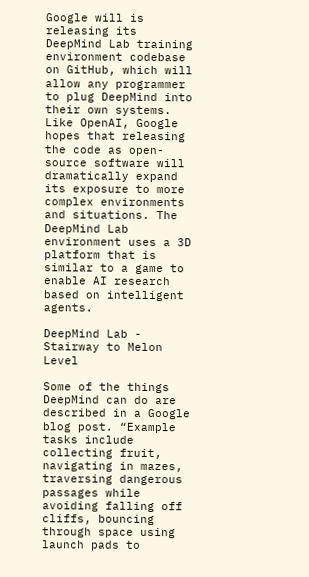Google will is releasing its DeepMind Lab training environment codebase on GitHub, which will allow any programmer to plug DeepMind into their own systems. Like OpenAI, Google hopes that releasing the code as open-source software will dramatically expand its exposure to more complex environments and situations. The DeepMind Lab environment uses a 3D platform that is similar to a game to enable AI research based on intelligent agents.

DeepMind Lab - Stairway to Melon Level

Some of the things DeepMind can do are described in a Google blog post. “Example tasks include collecting fruit, navigating in mazes, traversing dangerous passages while avoiding falling off cliffs, bouncing through space using launch pads to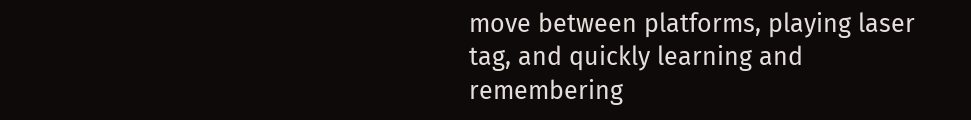move between platforms, playing laser tag, and quickly learning and remembering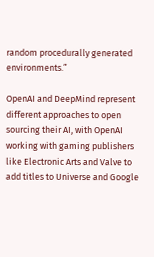random procedurally generated environments.”

OpenAI and DeepMind represent different approaches to open sourcing their AI, with OpenAI working with gaming publishers like Electronic Arts and Valve to add titles to Universe and Google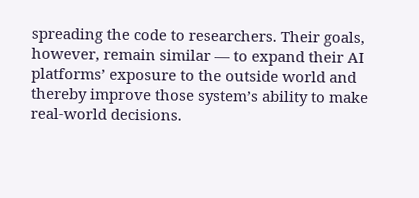spreading the code to researchers. Their goals, however, remain similar — to expand their AI platforms’ exposure to the outside world and thereby improve those system’s ability to make real-world decisions.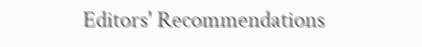Editors' Recommendations